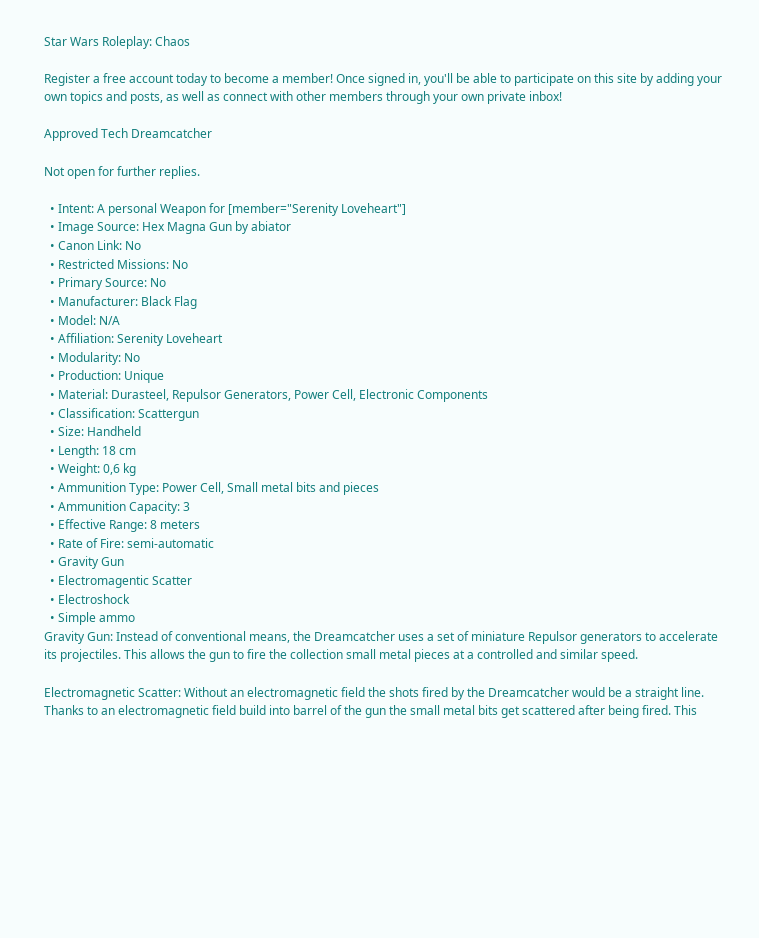Star Wars Roleplay: Chaos

Register a free account today to become a member! Once signed in, you'll be able to participate on this site by adding your own topics and posts, as well as connect with other members through your own private inbox!

Approved Tech Dreamcatcher

Not open for further replies.

  • Intent: A personal Weapon for [member="Serenity Loveheart"]
  • Image Source: Hex Magna Gun by abiator
  • Canon Link: No
  • Restricted Missions: No
  • Primary Source: No
  • Manufacturer: Black Flag
  • Model: N/A
  • Affiliation: Serenity Loveheart
  • Modularity: No
  • Production: Unique
  • Material: Durasteel, Repulsor Generators, Power Cell, Electronic Components
  • Classification: Scattergun
  • Size: Handheld
  • Length: 18 cm
  • Weight: 0,6 kg
  • Ammunition Type: Power Cell, Small metal bits and pieces
  • Ammunition Capacity: 3
  • Effective Range: 8 meters
  • Rate of Fire: semi-automatic
  • Gravity Gun
  • Electromagentic Scatter
  • Electroshock
  • Simple ammo
Gravity Gun: Instead of conventional means, the Dreamcatcher uses a set of miniature Repulsor generators to accelerate its projectiles. This allows the gun to fire the collection small metal pieces at a controlled and similar speed.

Electromagnetic Scatter: Without an electromagnetic field the shots fired by the Dreamcatcher would be a straight line. Thanks to an electromagnetic field build into barrel of the gun the small metal bits get scattered after being fired. This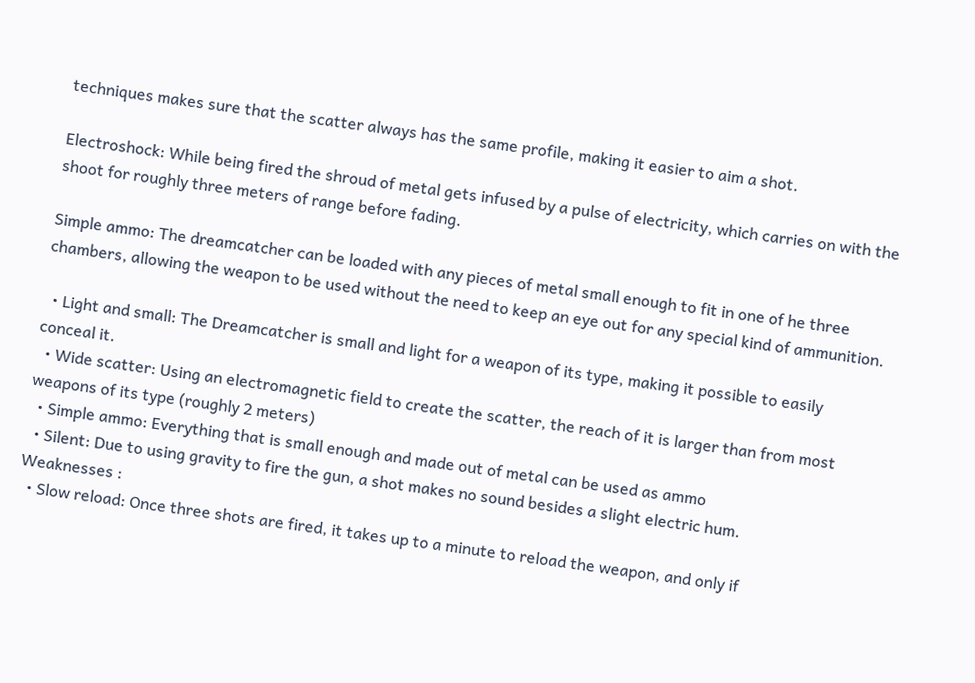techniques makes sure that the scatter always has the same profile, making it easier to aim a shot.

Electroshock: While being fired the shroud of metal gets infused by a pulse of electricity, which carries on with the shoot for roughly three meters of range before fading.

Simple ammo: The dreamcatcher can be loaded with any pieces of metal small enough to fit in one of he three chambers, allowing the weapon to be used without the need to keep an eye out for any special kind of ammunition.

  • Light and small: The Dreamcatcher is small and light for a weapon of its type, making it possible to easily conceal it.
  • Wide scatter: Using an electromagnetic field to create the scatter, the reach of it is larger than from most weapons of its type (roughly 2 meters)
  • Simple ammo: Everything that is small enough and made out of metal can be used as ammo
  • Silent: Due to using gravity to fire the gun, a shot makes no sound besides a slight electric hum.
Weaknesses :
  • Slow reload: Once three shots are fired, it takes up to a minute to reload the weapon, and only if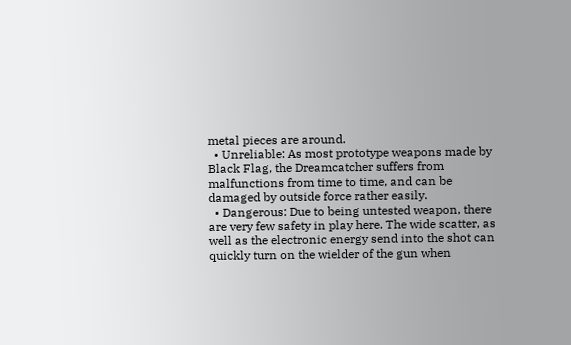metal pieces are around.
  • Unreliable: As most prototype weapons made by Black Flag, the Dreamcatcher suffers from malfunctions from time to time, and can be damaged by outside force rather easily.
  • Dangerous: Due to being untested weapon, there are very few safety in play here. The wide scatter, as well as the electronic energy send into the shot can quickly turn on the wielder of the gun when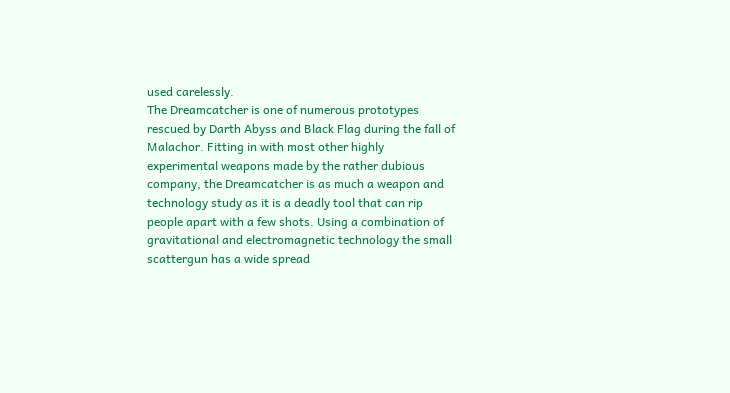used carelessly.
The Dreamcatcher is one of numerous prototypes rescued by Darth Abyss and Black Flag during the fall of Malachor. Fitting in with most other highly experimental weapons made by the rather dubious company, the Dreamcatcher is as much a weapon and technology study as it is a deadly tool that can rip people apart with a few shots. Using a combination of gravitational and electromagnetic technology the small scattergun has a wide spread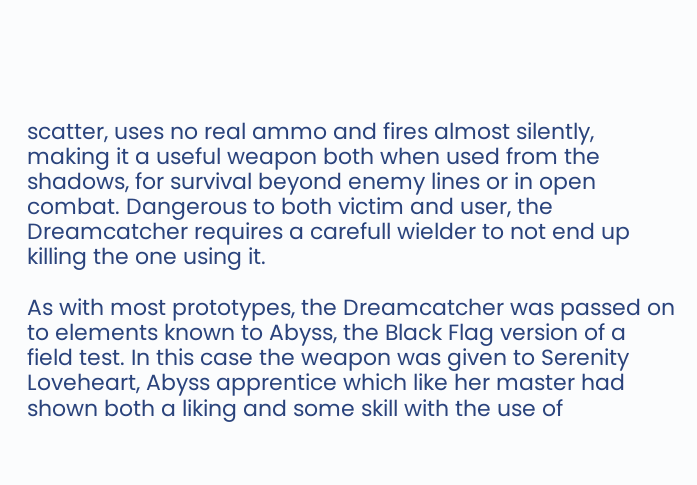scatter, uses no real ammo and fires almost silently, making it a useful weapon both when used from the shadows, for survival beyond enemy lines or in open combat. Dangerous to both victim and user, the Dreamcatcher requires a carefull wielder to not end up killing the one using it.

As with most prototypes, the Dreamcatcher was passed on to elements known to Abyss, the Black Flag version of a field test. In this case the weapon was given to Serenity Loveheart, Abyss apprentice which like her master had shown both a liking and some skill with the use of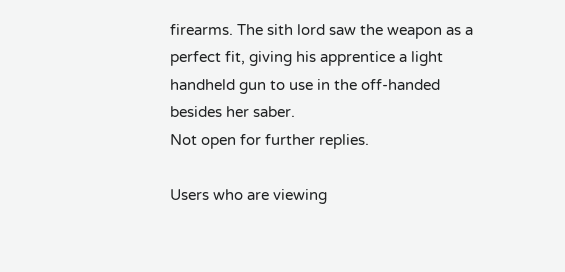firearms. The sith lord saw the weapon as a perfect fit, giving his apprentice a light handheld gun to use in the off-handed besides her saber.
Not open for further replies.

Users who are viewing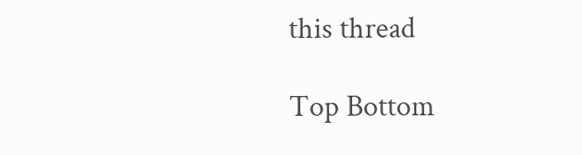this thread

Top Bottom